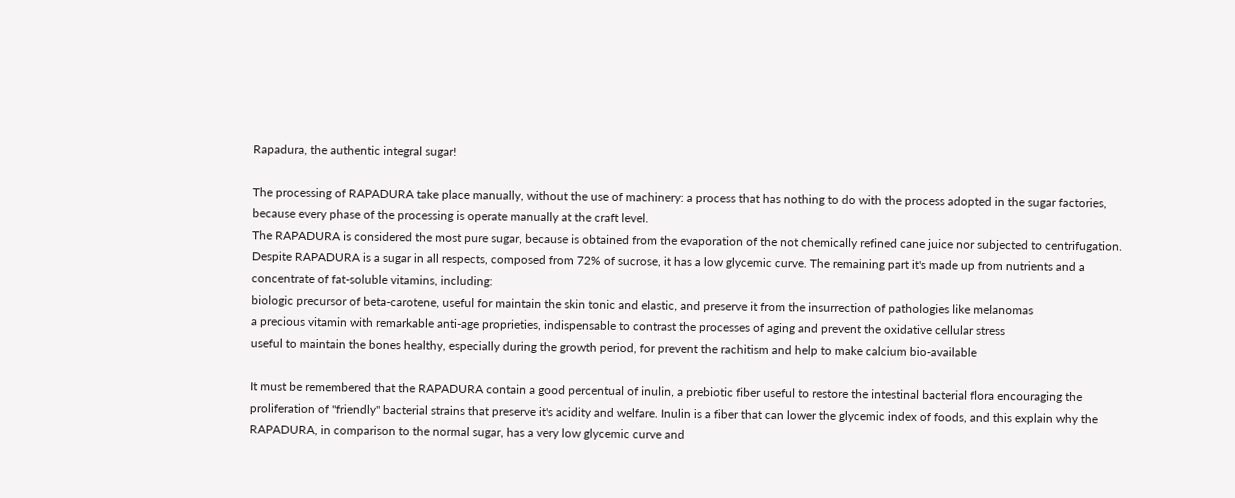Rapadura, the authentic integral sugar!

The processing of RAPADURA take place manually, without the use of machinery: a process that has nothing to do with the process adopted in the sugar factories, because every phase of the processing is operate manually at the craft level.
The RAPADURA is considered the most pure sugar, because is obtained from the evaporation of the not chemically refined cane juice nor subjected to centrifugation.
Despite RAPADURA is a sugar in all respects, composed from 72% of sucrose, it has a low glycemic curve. The remaining part it's made up from nutrients and a concentrate of fat-soluble vitamins, including:
biologic precursor of beta-carotene, useful for maintain the skin tonic and elastic, and preserve it from the insurrection of pathologies like melanomas
a precious vitamin with remarkable anti-age proprieties, indispensable to contrast the processes of aging and prevent the oxidative cellular stress
useful to maintain the bones healthy, especially during the growth period, for prevent the rachitism and help to make calcium bio-available

It must be remembered that the RAPADURA contain a good percentual of inulin, a prebiotic fiber useful to restore the intestinal bacterial flora encouraging the proliferation of "friendly" bacterial strains that preserve it's acidity and welfare. Inulin is a fiber that can lower the glycemic index of foods, and this explain why the RAPADURA, in comparison to the normal sugar, has a very low glycemic curve and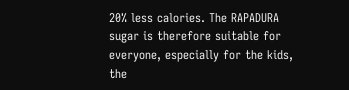20% less calories. The RAPADURA sugar is therefore suitable for everyone, especially for the kids, the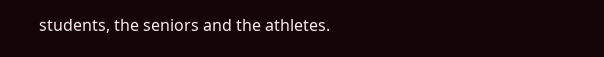students, the seniors and the athletes.